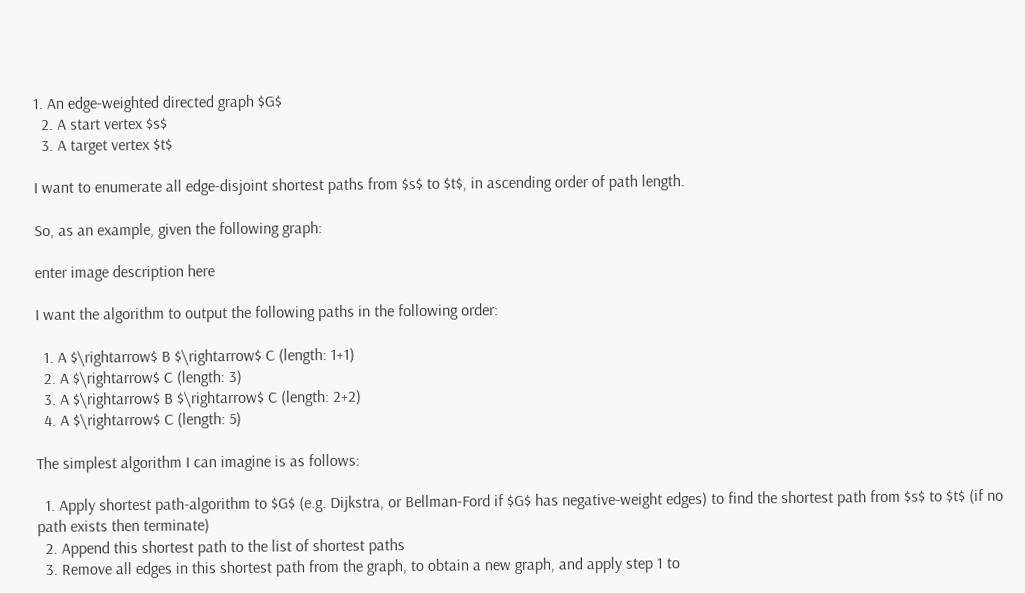1. An edge-weighted directed graph $G$
  2. A start vertex $s$
  3. A target vertex $t$

I want to enumerate all edge-disjoint shortest paths from $s$ to $t$, in ascending order of path length.

So, as an example, given the following graph:

enter image description here

I want the algorithm to output the following paths in the following order:

  1. A $\rightarrow$ B $\rightarrow$ C (length: 1+1)
  2. A $\rightarrow$ C (length: 3)
  3. A $\rightarrow$ B $\rightarrow$ C (length: 2+2)
  4. A $\rightarrow$ C (length: 5)

The simplest algorithm I can imagine is as follows:

  1. Apply shortest path-algorithm to $G$ (e.g. Dijkstra, or Bellman-Ford if $G$ has negative-weight edges) to find the shortest path from $s$ to $t$ (if no path exists then terminate)
  2. Append this shortest path to the list of shortest paths
  3. Remove all edges in this shortest path from the graph, to obtain a new graph, and apply step 1 to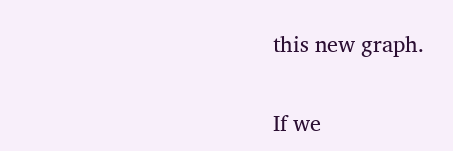this new graph.

If we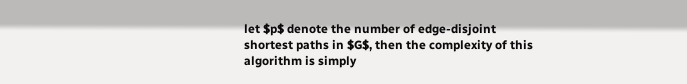let $p$ denote the number of edge-disjoint shortest paths in $G$, then the complexity of this algorithm is simply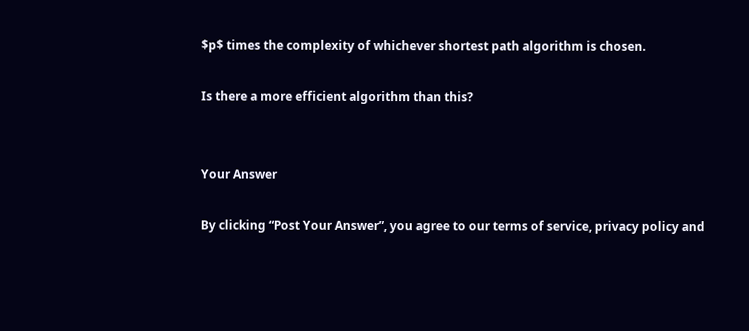$p$ times the complexity of whichever shortest path algorithm is chosen.

Is there a more efficient algorithm than this?


Your Answer

By clicking “Post Your Answer”, you agree to our terms of service, privacy policy and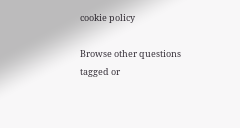cookie policy

Browse other questions tagged or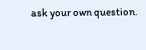ask your own question.